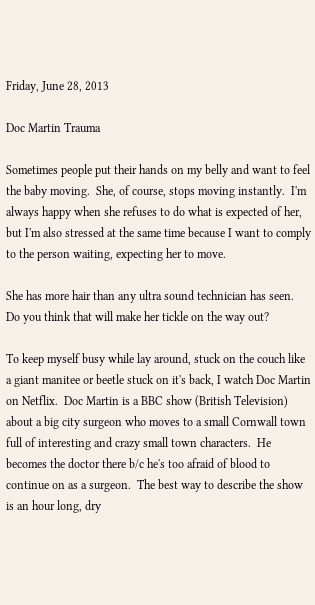Friday, June 28, 2013

Doc Martin Trauma

Sometimes people put their hands on my belly and want to feel the baby moving.  She, of course, stops moving instantly.  I'm always happy when she refuses to do what is expected of her, but I'm also stressed at the same time because I want to comply to the person waiting, expecting her to move.

She has more hair than any ultra sound technician has seen.  Do you think that will make her tickle on the way out?

To keep myself busy while lay around, stuck on the couch like a giant manitee or beetle stuck on it's back, I watch Doc Martin on Netflix.  Doc Martin is a BBC show (British Television) about a big city surgeon who moves to a small Cornwall town full of interesting and crazy small town characters.  He becomes the doctor there b/c he's too afraid of blood to continue on as a surgeon.  The best way to describe the show is an hour long, dry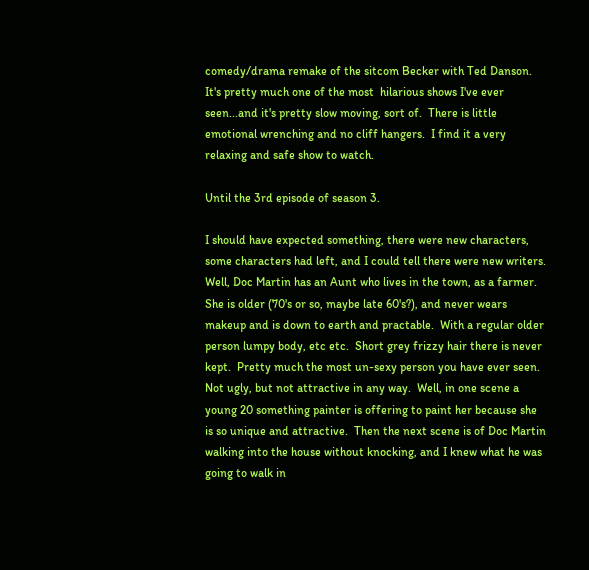comedy/drama remake of the sitcom Becker with Ted Danson.  It's pretty much one of the most  hilarious shows I've ever seen...and it's pretty slow moving, sort of.  There is little emotional wrenching and no cliff hangers.  I find it a very relaxing and safe show to watch.

Until the 3rd episode of season 3.

I should have expected something, there were new characters, some characters had left, and I could tell there were new writers.  Well, Doc Martin has an Aunt who lives in the town, as a farmer.  She is older (70's or so, maybe late 60's?), and never wears makeup and is down to earth and practable.  With a regular older person lumpy body, etc etc.  Short grey frizzy hair there is never kept.  Pretty much the most un-sexy person you have ever seen.  Not ugly, but not attractive in any way.  Well, in one scene a young 20 something painter is offering to paint her because she is so unique and attractive.  Then the next scene is of Doc Martin walking into the house without knocking, and I knew what he was going to walk in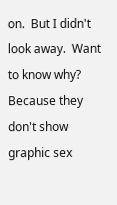on.  But I didn't look away.  Want to know why?  Because they don't show graphic sex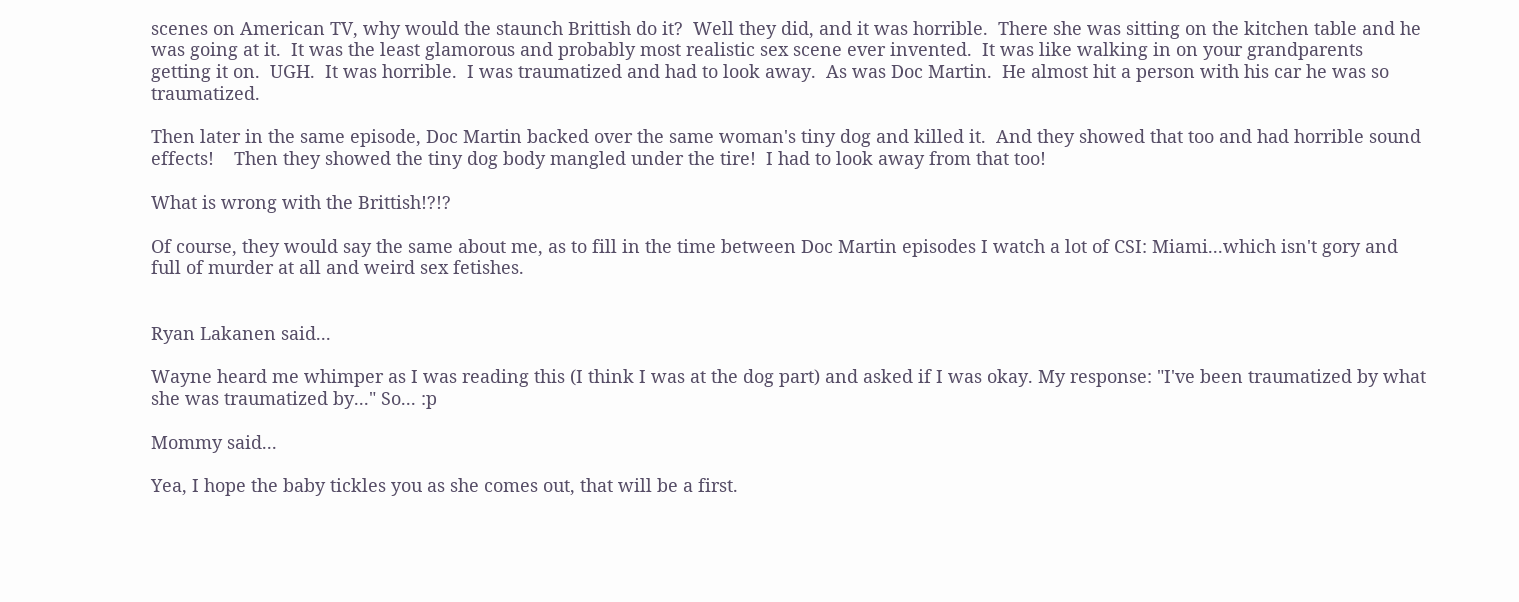scenes on American TV, why would the staunch Brittish do it?  Well they did, and it was horrible.  There she was sitting on the kitchen table and he was going at it.  It was the least glamorous and probably most realistic sex scene ever invented.  It was like walking in on your grandparents getting it on.  UGH.  It was horrible.  I was traumatized and had to look away.  As was Doc Martin.  He almost hit a person with his car he was so traumatized.

Then later in the same episode, Doc Martin backed over the same woman's tiny dog and killed it.  And they showed that too and had horrible sound effects!    Then they showed the tiny dog body mangled under the tire!  I had to look away from that too!

What is wrong with the Brittish!?!?

Of course, they would say the same about me, as to fill in the time between Doc Martin episodes I watch a lot of CSI: Miami...which isn't gory and full of murder at all and weird sex fetishes.


Ryan Lakanen said...

Wayne heard me whimper as I was reading this (I think I was at the dog part) and asked if I was okay. My response: "I've been traumatized by what she was traumatized by..." So... :p

Mommy said...

Yea, I hope the baby tickles you as she comes out, that will be a first.